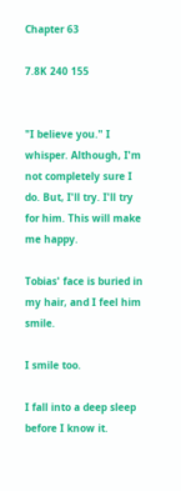Chapter 63

7.8K 240 155


"I believe you." I whisper. Although, I'm not completely sure I do. But, I'll try. I'll try for him. This will make me happy.

Tobias' face is buried in my hair, and I feel him smile.

I smile too.

I fall into a deep sleep before I know it.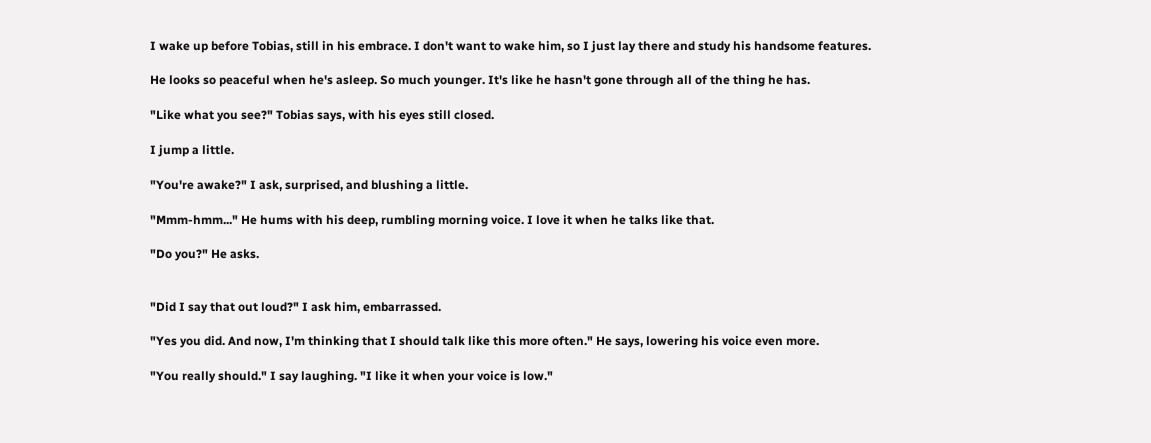I wake up before Tobias, still in his embrace. I don't want to wake him, so I just lay there and study his handsome features.

He looks so peaceful when he's asleep. So much younger. It's like he hasn't gone through all of the thing he has.

"Like what you see?" Tobias says, with his eyes still closed.

I jump a little.

"You're awake?" I ask, surprised, and blushing a little.

"Mmm-hmm..." He hums with his deep, rumbling morning voice. I love it when he talks like that.

"Do you?" He asks.


"Did I say that out loud?" I ask him, embarrassed.

"Yes you did. And now, I'm thinking that I should talk like this more often." He says, lowering his voice even more.

"You really should." I say laughing. "I like it when your voice is low."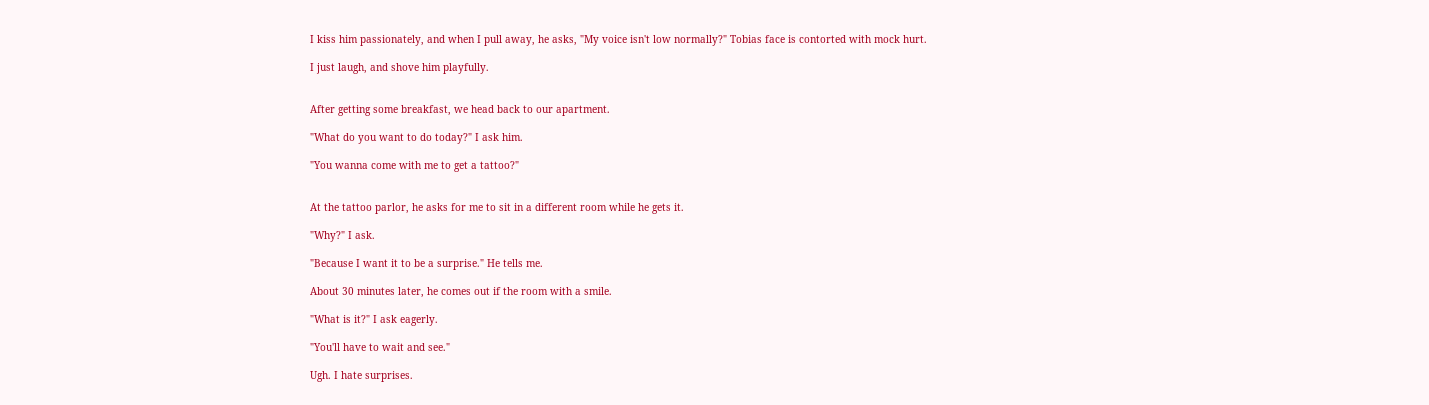I kiss him passionately, and when I pull away, he asks, "My voice isn't low normally?" Tobias face is contorted with mock hurt.

I just laugh, and shove him playfully.


After getting some breakfast, we head back to our apartment.

"What do you want to do today?" I ask him.

"You wanna come with me to get a tattoo?"


At the tattoo parlor, he asks for me to sit in a different room while he gets it.

"Why?" I ask.

"Because I want it to be a surprise." He tells me.

About 30 minutes later, he comes out if the room with a smile.

"What is it?" I ask eagerly.

"You'll have to wait and see."

Ugh. I hate surprises.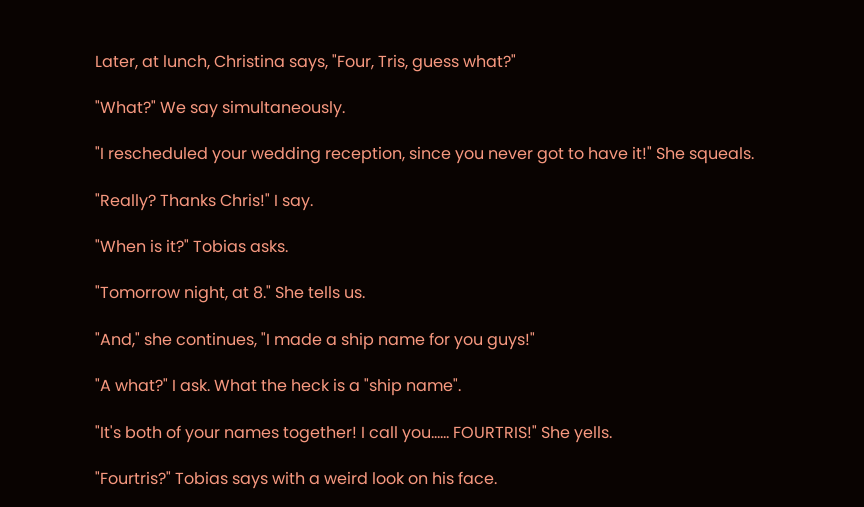Later, at lunch, Christina says, "Four, Tris, guess what?"

"What?" We say simultaneously.

"I rescheduled your wedding reception, since you never got to have it!" She squeals.

"Really? Thanks Chris!" I say.

"When is it?" Tobias asks.

"Tomorrow night, at 8." She tells us.

"And," she continues, "I made a ship name for you guys!"

"A what?" I ask. What the heck is a "ship name".

"It's both of your names together! I call you...... FOURTRIS!" She yells.

"Fourtris?" Tobias says with a weird look on his face.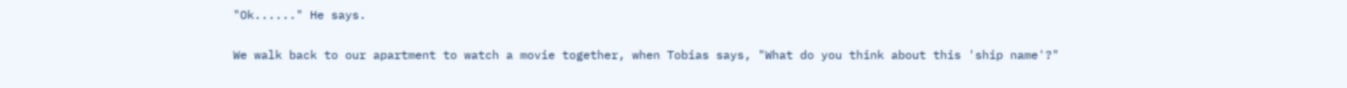"Ok......" He says.

We walk back to our apartment to watch a movie together, when Tobias says, "What do you think about this 'ship name'?"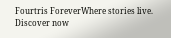Fourtris ForeverWhere stories live. Discover now